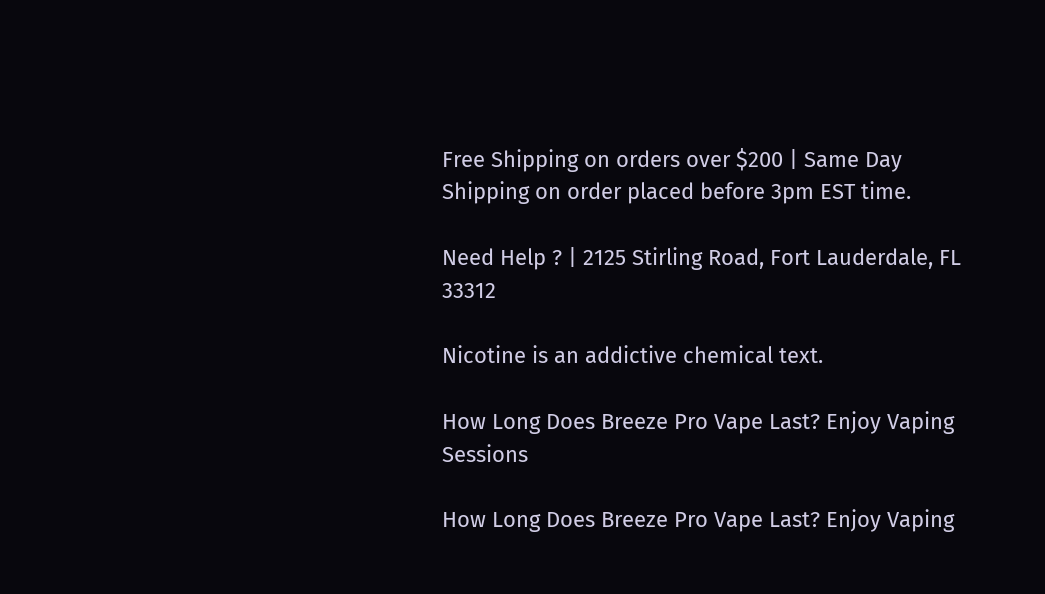Free Shipping on orders over $200 | Same Day Shipping on order placed before 3pm EST time.

Need Help ? | 2125 Stirling Road, Fort Lauderdale, FL 33312

Nicotine is an addictive chemical text.

How Long Does Breeze Pro Vape Last? Enjoy Vaping Sessions

How Long Does Breeze Pro Vape Last? Enjoy Vaping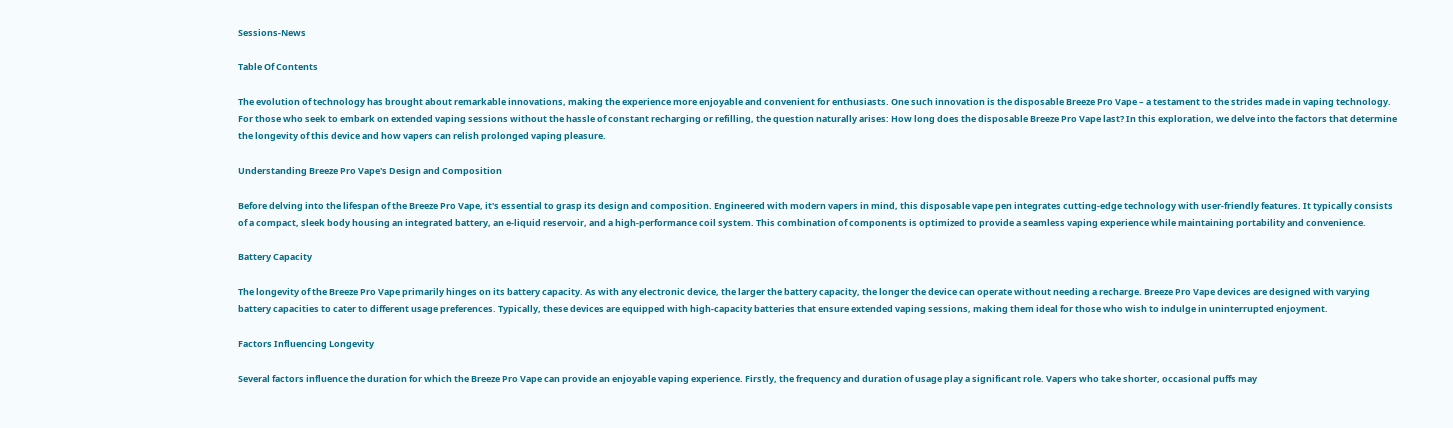Sessions-News

Table Of Contents

The evolution of technology has brought about remarkable innovations, making the experience more enjoyable and convenient for enthusiasts. One such innovation is the disposable Breeze Pro Vape – a testament to the strides made in vaping technology. For those who seek to embark on extended vaping sessions without the hassle of constant recharging or refilling, the question naturally arises: How long does the disposable Breeze Pro Vape last? In this exploration, we delve into the factors that determine the longevity of this device and how vapers can relish prolonged vaping pleasure.

Understanding Breeze Pro Vape's Design and Composition

Before delving into the lifespan of the Breeze Pro Vape, it's essential to grasp its design and composition. Engineered with modern vapers in mind, this disposable vape pen integrates cutting-edge technology with user-friendly features. It typically consists of a compact, sleek body housing an integrated battery, an e-liquid reservoir, and a high-performance coil system. This combination of components is optimized to provide a seamless vaping experience while maintaining portability and convenience.

Battery Capacity

The longevity of the Breeze Pro Vape primarily hinges on its battery capacity. As with any electronic device, the larger the battery capacity, the longer the device can operate without needing a recharge. Breeze Pro Vape devices are designed with varying battery capacities to cater to different usage preferences. Typically, these devices are equipped with high-capacity batteries that ensure extended vaping sessions, making them ideal for those who wish to indulge in uninterrupted enjoyment.

Factors Influencing Longevity

Several factors influence the duration for which the Breeze Pro Vape can provide an enjoyable vaping experience. Firstly, the frequency and duration of usage play a significant role. Vapers who take shorter, occasional puffs may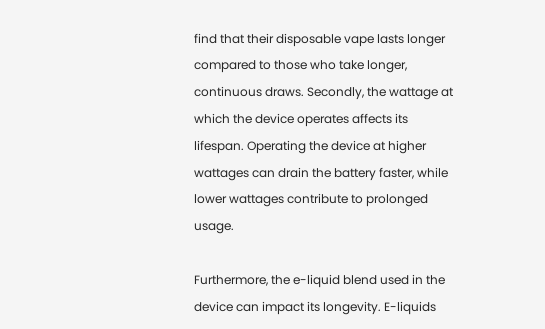find that their disposable vape lasts longer compared to those who take longer, continuous draws. Secondly, the wattage at which the device operates affects its lifespan. Operating the device at higher wattages can drain the battery faster, while lower wattages contribute to prolonged usage.

Furthermore, the e-liquid blend used in the device can impact its longevity. E-liquids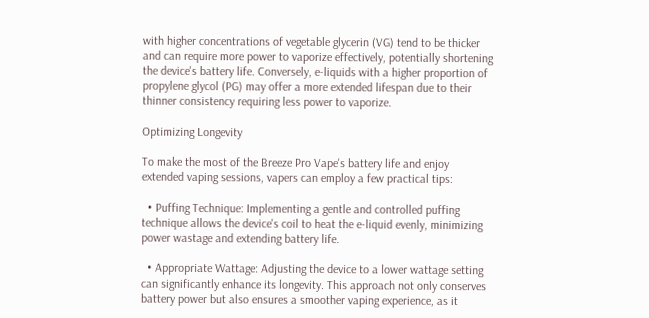with higher concentrations of vegetable glycerin (VG) tend to be thicker and can require more power to vaporize effectively, potentially shortening the device's battery life. Conversely, e-liquids with a higher proportion of propylene glycol (PG) may offer a more extended lifespan due to their thinner consistency requiring less power to vaporize.

Optimizing Longevity

To make the most of the Breeze Pro Vape's battery life and enjoy extended vaping sessions, vapers can employ a few practical tips:

  • Puffing Technique: Implementing a gentle and controlled puffing technique allows the device's coil to heat the e-liquid evenly, minimizing power wastage and extending battery life.

  • Appropriate Wattage: Adjusting the device to a lower wattage setting can significantly enhance its longevity. This approach not only conserves battery power but also ensures a smoother vaping experience, as it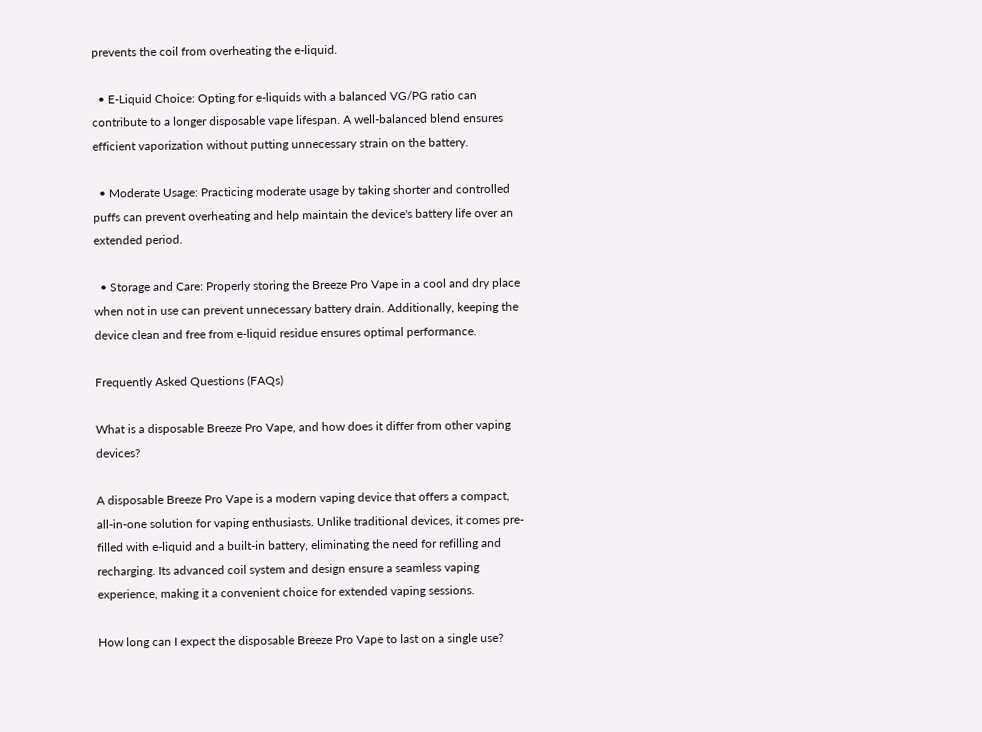prevents the coil from overheating the e-liquid.

  • E-Liquid Choice: Opting for e-liquids with a balanced VG/PG ratio can contribute to a longer disposable vape lifespan. A well-balanced blend ensures efficient vaporization without putting unnecessary strain on the battery.

  • Moderate Usage: Practicing moderate usage by taking shorter and controlled puffs can prevent overheating and help maintain the device's battery life over an extended period.

  • Storage and Care: Properly storing the Breeze Pro Vape in a cool and dry place when not in use can prevent unnecessary battery drain. Additionally, keeping the device clean and free from e-liquid residue ensures optimal performance.

Frequently Asked Questions (FAQs)

What is a disposable Breeze Pro Vape, and how does it differ from other vaping devices?

A disposable Breeze Pro Vape is a modern vaping device that offers a compact, all-in-one solution for vaping enthusiasts. Unlike traditional devices, it comes pre-filled with e-liquid and a built-in battery, eliminating the need for refilling and recharging. Its advanced coil system and design ensure a seamless vaping experience, making it a convenient choice for extended vaping sessions.

How long can I expect the disposable Breeze Pro Vape to last on a single use?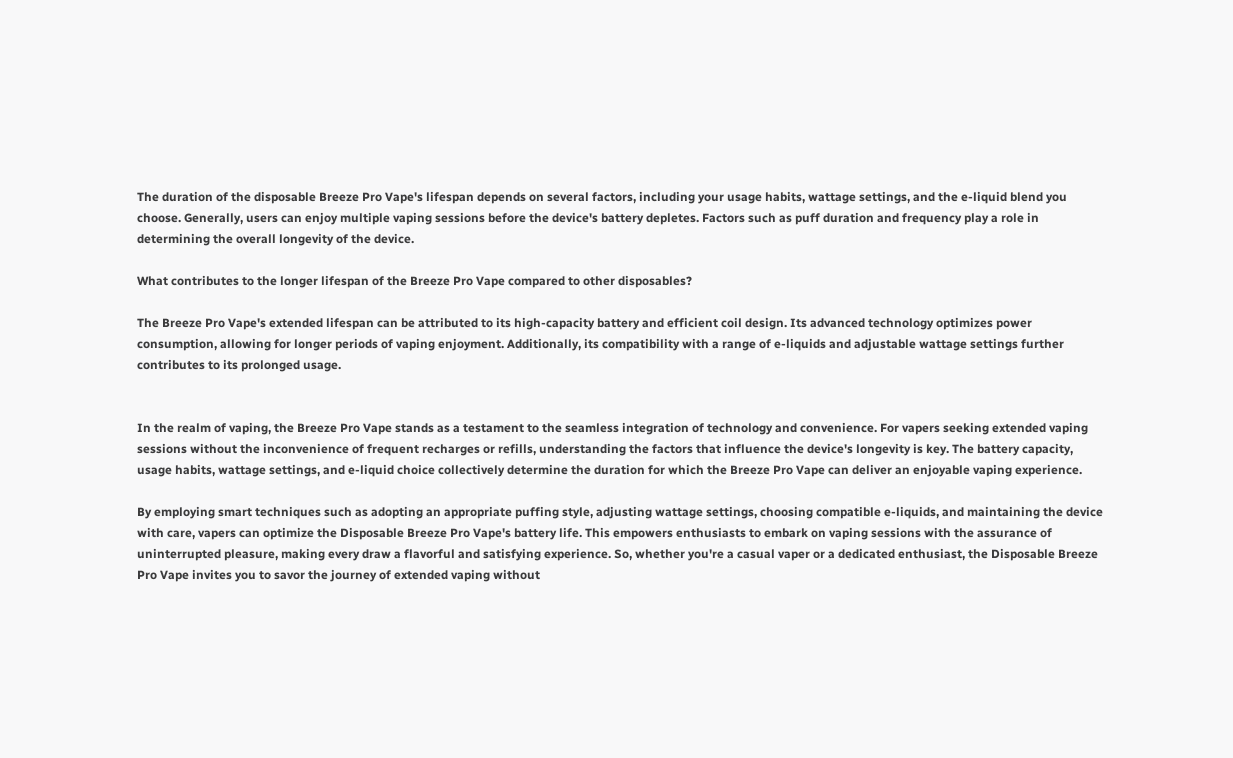The duration of the disposable Breeze Pro Vape's lifespan depends on several factors, including your usage habits, wattage settings, and the e-liquid blend you choose. Generally, users can enjoy multiple vaping sessions before the device's battery depletes. Factors such as puff duration and frequency play a role in determining the overall longevity of the device.

What contributes to the longer lifespan of the Breeze Pro Vape compared to other disposables?

The Breeze Pro Vape's extended lifespan can be attributed to its high-capacity battery and efficient coil design. Its advanced technology optimizes power consumption, allowing for longer periods of vaping enjoyment. Additionally, its compatibility with a range of e-liquids and adjustable wattage settings further contributes to its prolonged usage.


In the realm of vaping, the Breeze Pro Vape stands as a testament to the seamless integration of technology and convenience. For vapers seeking extended vaping sessions without the inconvenience of frequent recharges or refills, understanding the factors that influence the device's longevity is key. The battery capacity, usage habits, wattage settings, and e-liquid choice collectively determine the duration for which the Breeze Pro Vape can deliver an enjoyable vaping experience.

By employing smart techniques such as adopting an appropriate puffing style, adjusting wattage settings, choosing compatible e-liquids, and maintaining the device with care, vapers can optimize the Disposable Breeze Pro Vape's battery life. This empowers enthusiasts to embark on vaping sessions with the assurance of uninterrupted pleasure, making every draw a flavorful and satisfying experience. So, whether you're a casual vaper or a dedicated enthusiast, the Disposable Breeze Pro Vape invites you to savor the journey of extended vaping without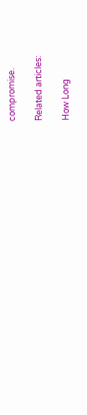compromise.

Related articles:

How Long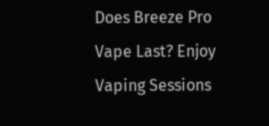Does Breeze Pro Vape Last? Enjoy Vaping Sessions